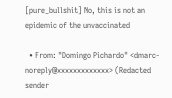[pure_bullshit] No, this is not an epidemic of the unvaccinated

  • From: "Domingo Pichardo" <dmarc-noreply@xxxxxxxxxxxxx> (Redacted sender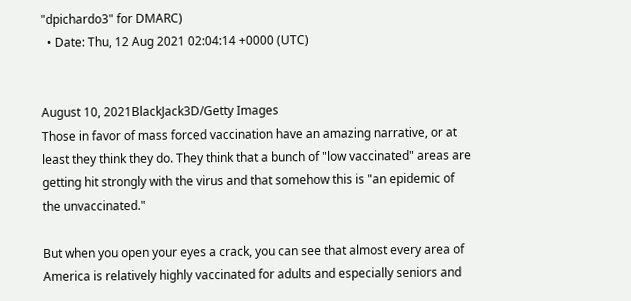"dpichardo3" for DMARC)
  • Date: Thu, 12 Aug 2021 02:04:14 +0000 (UTC)


August 10, 2021BlackJack3D/Getty Images
Those in favor of mass forced vaccination have an amazing narrative, or at
least they think they do. They think that a bunch of "low vaccinated" areas are
getting hit strongly with the virus and that somehow this is "an epidemic of
the unvaccinated."

But when you open your eyes a crack, you can see that almost every area of
America is relatively highly vaccinated for adults and especially seniors and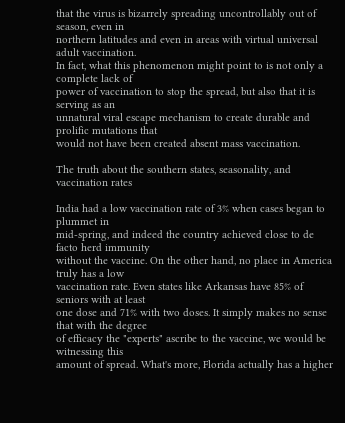that the virus is bizarrely spreading uncontrollably out of season, even in
northern latitudes and even in areas with virtual universal adult vaccination.
In fact, what this phenomenon might point to is not only a complete lack of
power of vaccination to stop the spread, but also that it is serving as an
unnatural viral escape mechanism to create durable and prolific mutations that
would not have been created absent mass vaccination.

The truth about the southern states, seasonality, and vaccination rates

India had a low vaccination rate of 3% when cases began to plummet in
mid-spring, and indeed the country achieved close to de facto herd immunity
without the vaccine. On the other hand, no place in America truly has a low
vaccination rate. Even states like Arkansas have 85% of seniors with at least
one dose and 71% with two doses. It simply makes no sense that with the degree
of efficacy the "experts" ascribe to the vaccine, we would be witnessing this
amount of spread. What's more, Florida actually has a higher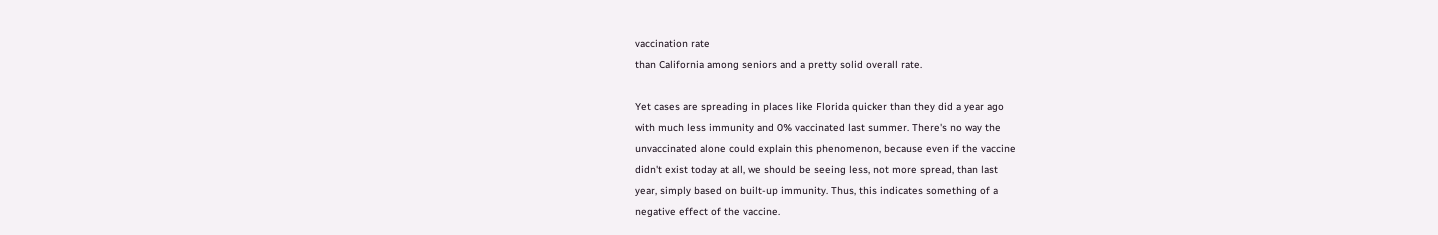vaccination rate
than California among seniors and a pretty solid overall rate.

Yet cases are spreading in places like Florida quicker than they did a year ago
with much less immunity and 0% vaccinated last summer. There's no way the
unvaccinated alone could explain this phenomenon, because even if the vaccine
didn't exist today at all, we should be seeing less, not more spread, than last
year, simply based on built-up immunity. Thus, this indicates something of a
negative effect of the vaccine.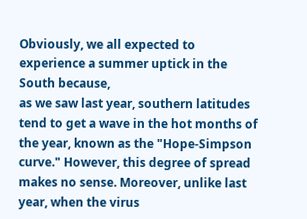Obviously, we all expected to experience a summer uptick in the South because,
as we saw last year, southern latitudes tend to get a wave in the hot months of
the year, known as the "Hope-Simpson curve." However, this degree of spread
makes no sense. Moreover, unlike last year, when the virus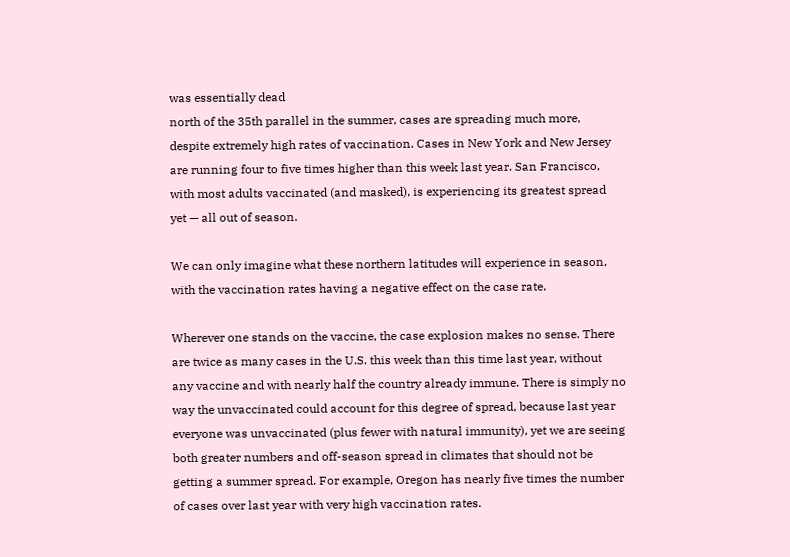was essentially dead
north of the 35th parallel in the summer, cases are spreading much more,
despite extremely high rates of vaccination. Cases in New York and New Jersey
are running four to five times higher than this week last year. San Francisco,
with most adults vaccinated (and masked), is experiencing its greatest spread
yet — all out of season.

We can only imagine what these northern latitudes will experience in season,
with the vaccination rates having a negative effect on the case rate.

Wherever one stands on the vaccine, the case explosion makes no sense. There
are twice as many cases in the U.S. this week than this time last year, without
any vaccine and with nearly half the country already immune. There is simply no
way the unvaccinated could account for this degree of spread, because last year
everyone was unvaccinated (plus fewer with natural immunity), yet we are seeing
both greater numbers and off-season spread in climates that should not be
getting a summer spread. For example, Oregon has nearly five times the number
of cases over last year with very high vaccination rates.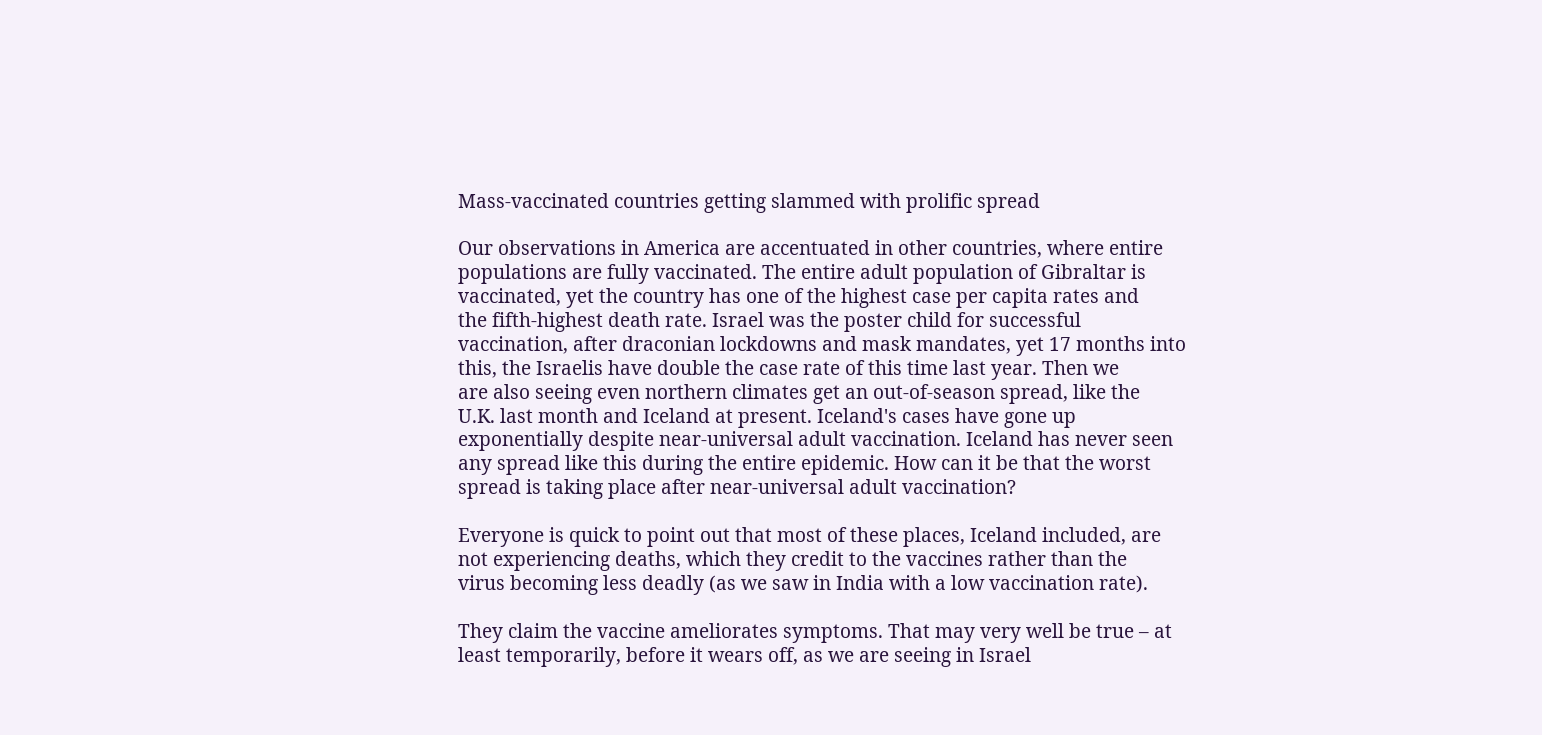Mass-vaccinated countries getting slammed with prolific spread

Our observations in America are accentuated in other countries, where entire
populations are fully vaccinated. The entire adult population of Gibraltar is
vaccinated, yet the country has one of the highest case per capita rates and
the fifth-highest death rate. Israel was the poster child for successful
vaccination, after draconian lockdowns and mask mandates, yet 17 months into
this, the Israelis have double the case rate of this time last year. Then we
are also seeing even northern climates get an out-of-season spread, like the
U.K. last month and Iceland at present. Iceland's cases have gone up
exponentially despite near-universal adult vaccination. Iceland has never seen
any spread like this during the entire epidemic. How can it be that the worst
spread is taking place after near-universal adult vaccination?

Everyone is quick to point out that most of these places, Iceland included, are
not experiencing deaths, which they credit to the vaccines rather than the
virus becoming less deadly (as we saw in India with a low vaccination rate).

They claim the vaccine ameliorates symptoms. That may very well be true – at
least temporarily, before it wears off, as we are seeing in Israel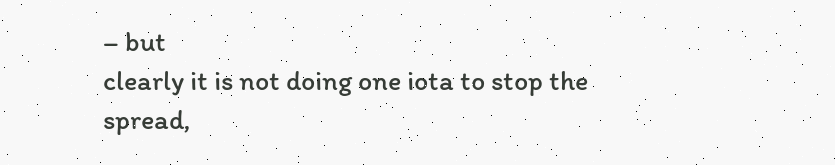– but
clearly it is not doing one iota to stop the spread,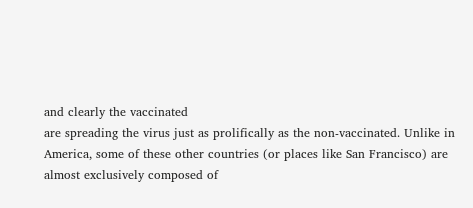and clearly the vaccinated
are spreading the virus just as prolifically as the non-vaccinated. Unlike in
America, some of these other countries (or places like San Francisco) are
almost exclusively composed of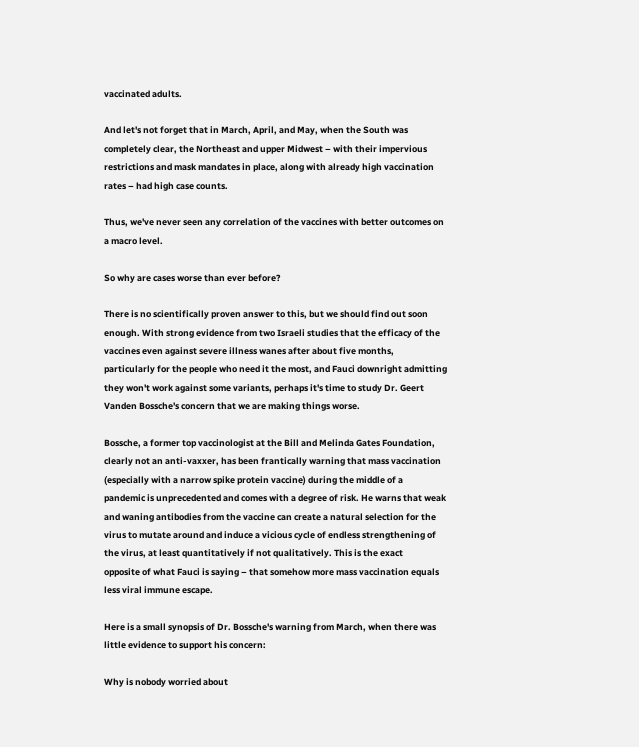vaccinated adults.

And let's not forget that in March, April, and May, when the South was
completely clear, the Northeast and upper Midwest – with their impervious
restrictions and mask mandates in place, along with already high vaccination
rates – had high case counts.

Thus, we've never seen any correlation of the vaccines with better outcomes on
a macro level.

So why are cases worse than ever before?

There is no scientifically proven answer to this, but we should find out soon
enough. With strong evidence from two Israeli studies that the efficacy of the
vaccines even against severe illness wanes after about five months,
particularly for the people who need it the most, and Fauci downright admitting
they won't work against some variants, perhaps it's time to study Dr. Geert
Vanden Bossche's concern that we are making things worse.

Bossche, a former top vaccinologist at the Bill and Melinda Gates Foundation,
clearly not an anti-vaxxer, has been frantically warning that mass vaccination
(especially with a narrow spike protein vaccine) during the middle of a
pandemic is unprecedented and comes with a degree of risk. He warns that weak
and waning antibodies from the vaccine can create a natural selection for the
virus to mutate around and induce a vicious cycle of endless strengthening of
the virus, at least quantitatively if not qualitatively. This is the exact
opposite of what Fauci is saying – that somehow more mass vaccination equals
less viral immune escape.

Here is a small synopsis of Dr. Bossche's warning from March, when there was
little evidence to support his concern:

Why is nobody worried about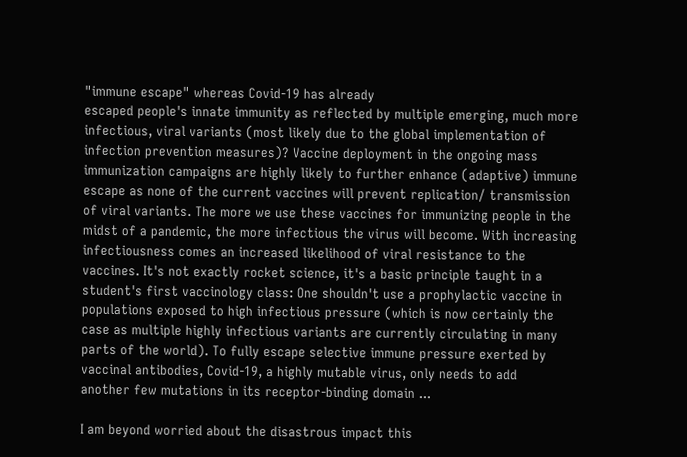"immune escape" whereas Covid-19 has already
escaped people's innate immunity as reflected by multiple emerging, much more
infectious, viral variants (most likely due to the global implementation of
infection prevention measures)? Vaccine deployment in the ongoing mass
immunization campaigns are highly likely to further enhance (adaptive) immune
escape as none of the current vaccines will prevent replication/ transmission
of viral variants. The more we use these vaccines for immunizing people in the
midst of a pandemic, the more infectious the virus will become. With increasing
infectiousness comes an increased likelihood of viral resistance to the
vaccines. It's not exactly rocket science, it's a basic principle taught in a
student's first vaccinology class: One shouldn't use a prophylactic vaccine in
populations exposed to high infectious pressure (which is now certainly the
case as multiple highly infectious variants are currently circulating in many
parts of the world). To fully escape selective immune pressure exerted by
vaccinal antibodies, Covid-19, a highly mutable virus, only needs to add
another few mutations in its receptor-binding domain ...

I am beyond worried about the disastrous impact this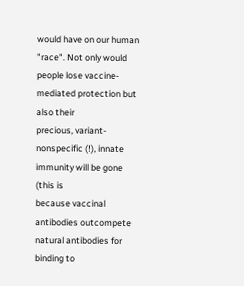would have on our human
"race". Not only would people lose vaccine-mediated protection but also their
precious, variant-nonspecific (!), innate immunity will be gone (this is
because vaccinal antibodies outcompete natural antibodies for binding to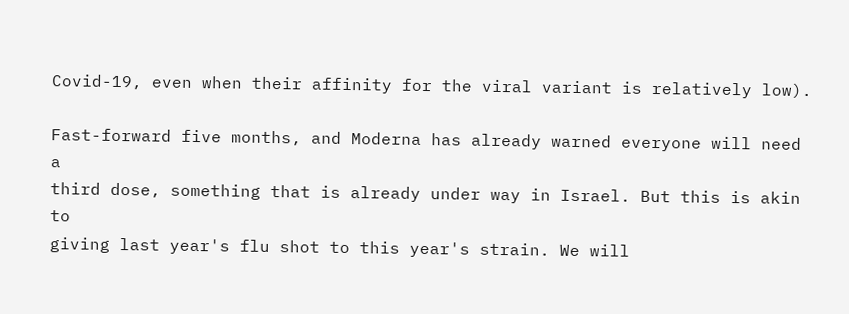Covid-19, even when their affinity for the viral variant is relatively low).

Fast-forward five months, and Moderna has already warned everyone will need a
third dose, something that is already under way in Israel. But this is akin to
giving last year's flu shot to this year's strain. We will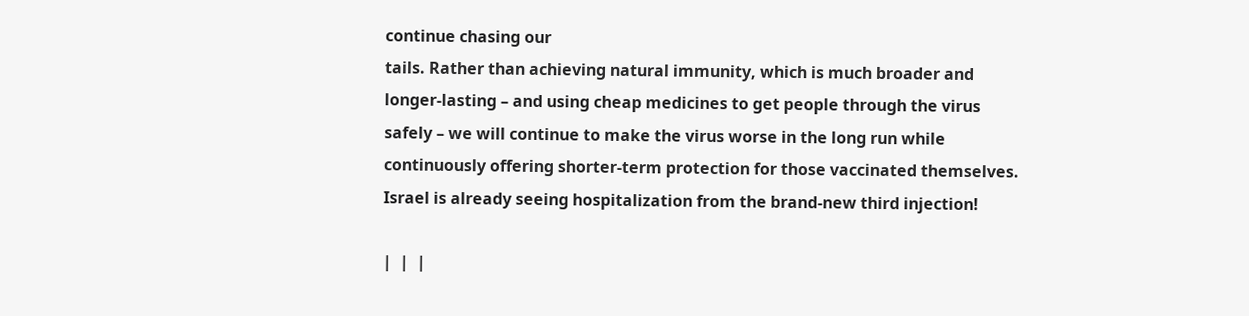continue chasing our
tails. Rather than achieving natural immunity, which is much broader and
longer-lasting – and using cheap medicines to get people through the virus
safely – we will continue to make the virus worse in the long run while
continuously offering shorter-term protection for those vaccinated themselves.
Israel is already seeing hospitalization from the brand-new third injection!

|  |  |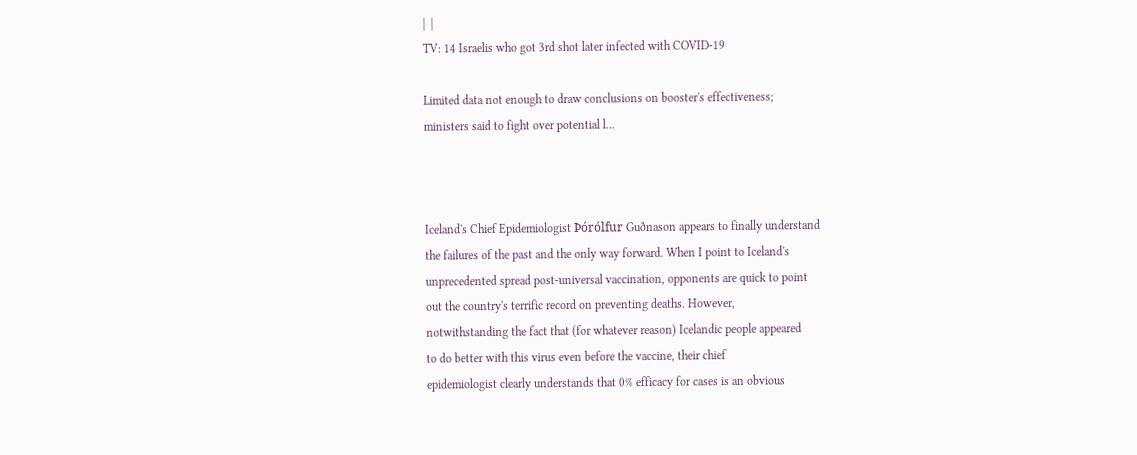|  |
TV: 14 Israelis who got 3rd shot later infected with COVID-19

Limited data not enough to draw conclusions on booster's effectiveness;
ministers said to fight over potential l...



Iceland's Chief Epidemiologist Þórólfur Guðnason appears to finally understand
the failures of the past and the only way forward. When I point to Iceland's
unprecedented spread post-universal vaccination, opponents are quick to point
out the country's terrific record on preventing deaths. However,
notwithstanding the fact that (for whatever reason) Icelandic people appeared
to do better with this virus even before the vaccine, their chief
epidemiologist clearly understands that 0% efficacy for cases is an obvious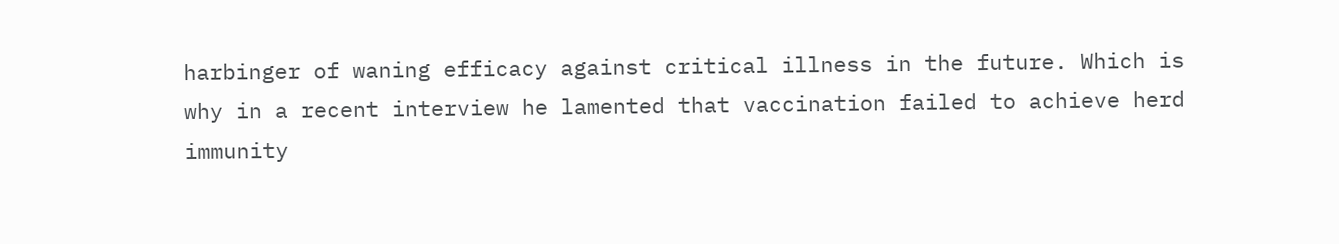harbinger of waning efficacy against critical illness in the future. Which is
why in a recent interview he lamented that vaccination failed to achieve herd
immunity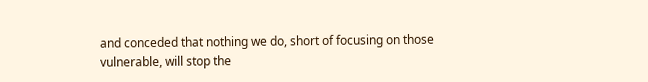and conceded that nothing we do, short of focusing on those
vulnerable, will stop the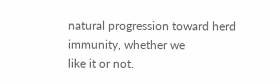natural progression toward herd immunity, whether we
like it or not.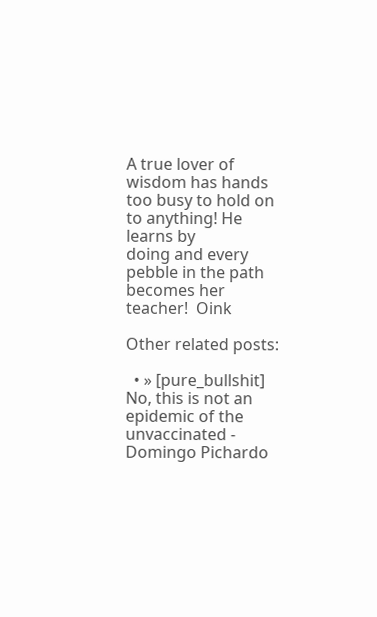A true lover of wisdom has hands too busy to hold on to anything! He learns by
doing and every pebble in the path becomes her teacher!  Oink

Other related posts:

  • » [pure_bullshit] No, this is not an epidemic of the unvaccinated - Domingo Pichardo